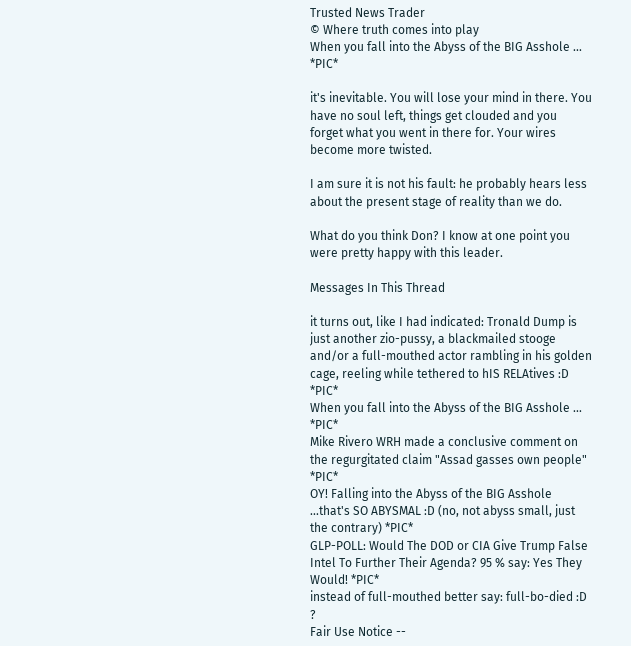Trusted News Trader
© Where truth comes into play
When you fall into the Abyss of the BIG Asshole ... *PIC*

it's inevitable. You will lose your mind in there. You have no soul left, things get clouded and you forget what you went in there for. Your wires become more twisted.

I am sure it is not his fault: he probably hears less about the present stage of reality than we do.

What do you think Don? I know at one point you were pretty happy with this leader.

Messages In This Thread

it turns out, like I had indicated: Tronald Dump is just another zio-pussy, a blackmailed stooge and/or a full-mouthed actor rambling in his golden cage, reeling while tethered to hIS RELAtives :D *PIC*
When you fall into the Abyss of the BIG Asshole ... *PIC*
Mike Rivero WRH made a conclusive comment on the regurgitated claim "Assad gasses own people" *PIC*
OY! Falling into the Abyss of the BIG Asshole ...that's SO ABYSMAL :D (no, not abyss small, just the contrary) *PIC*
GLP-POLL: Would The DOD or CIA Give Trump False Intel To Further Their Agenda? 95 % say: Yes They Would! *PIC*
instead of full-mouthed better say: full-bo-died :D ?
Fair Use Notice --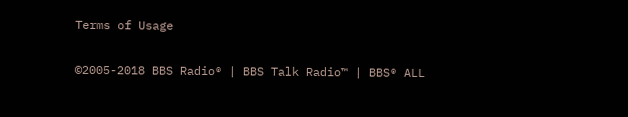Terms of Usage

©2005-2018 BBS Radio® | BBS Talk Radio™ | BBS® ALL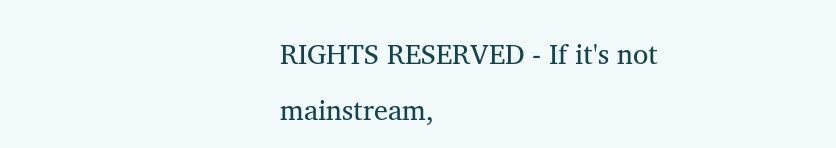RIGHTS RESERVED - If it's not mainstream,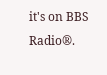it's on BBS Radio®.